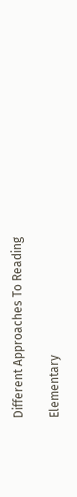Different Approaches To Reading

Elementary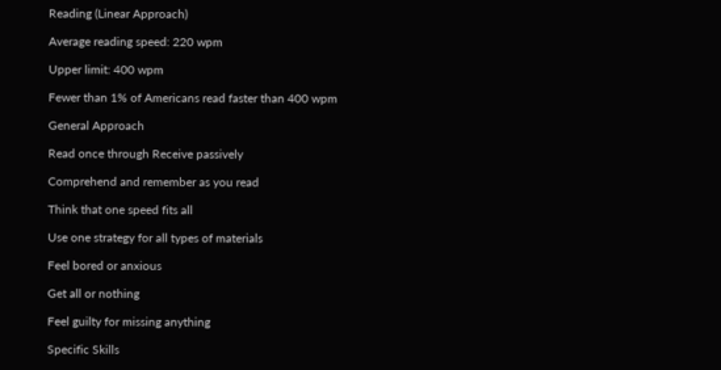Reading (Linear Approach)

Average reading speed: 220 wpm

Upper limit: 400 wpm

Fewer than 1% of Americans read faster than 400 wpm

General Approach

Read once through Receive passively

Comprehend and remember as you read

Think that one speed fits all

Use one strategy for all types of materials

Feel bored or anxious

Get all or nothing

Feel guilty for missing anything

Specific Skills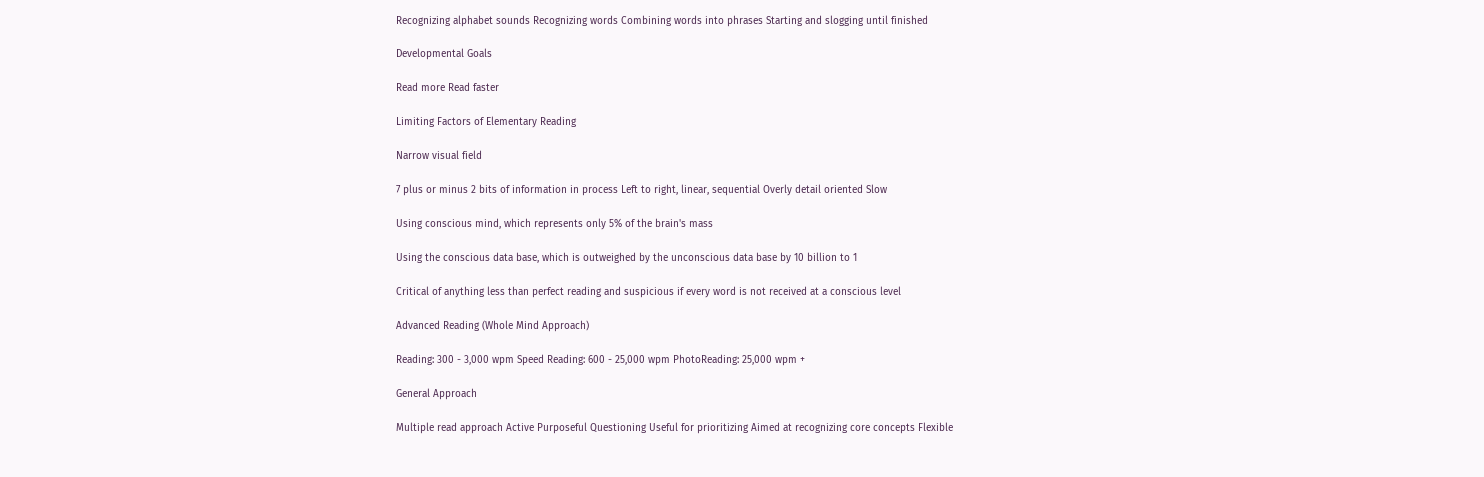Recognizing alphabet sounds Recognizing words Combining words into phrases Starting and slogging until finished

Developmental Goals

Read more Read faster

Limiting Factors of Elementary Reading

Narrow visual field

7 plus or minus 2 bits of information in process Left to right, linear, sequential Overly detail oriented Slow

Using conscious mind, which represents only 5% of the brain's mass

Using the conscious data base, which is outweighed by the unconscious data base by 10 billion to 1

Critical of anything less than perfect reading and suspicious if every word is not received at a conscious level

Advanced Reading (Whole Mind Approach)

Reading: 300 - 3,000 wpm Speed Reading: 600 - 25,000 wpm PhotoReading: 25,000 wpm +

General Approach

Multiple read approach Active Purposeful Questioning Useful for prioritizing Aimed at recognizing core concepts Flexible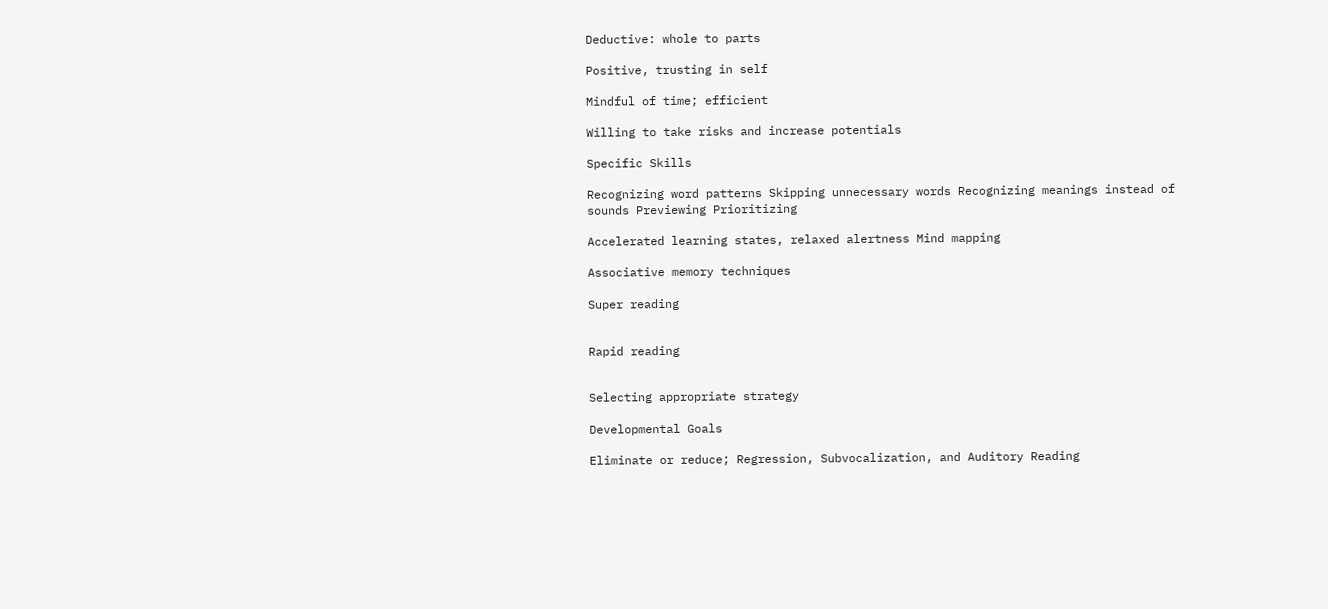Deductive: whole to parts

Positive, trusting in self

Mindful of time; efficient

Willing to take risks and increase potentials

Specific Skills

Recognizing word patterns Skipping unnecessary words Recognizing meanings instead of sounds Previewing Prioritizing

Accelerated learning states, relaxed alertness Mind mapping

Associative memory techniques

Super reading


Rapid reading


Selecting appropriate strategy

Developmental Goals

Eliminate or reduce; Regression, Subvocalization, and Auditory Reading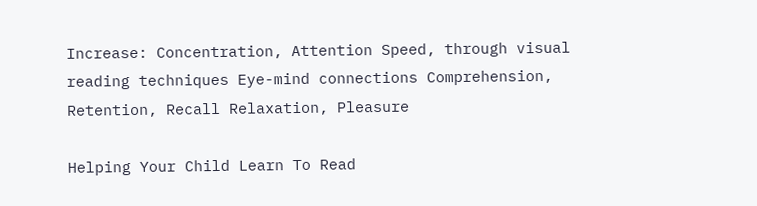Increase: Concentration, Attention Speed, through visual reading techniques Eye-mind connections Comprehension, Retention, Recall Relaxation, Pleasure

Helping Your Child Learn To Read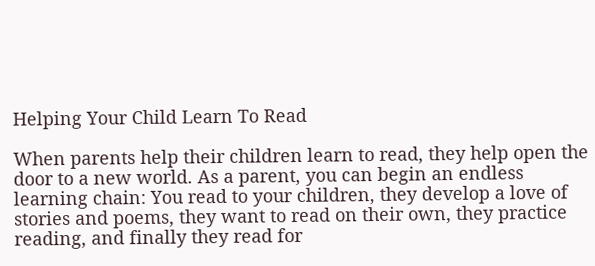Helping Your Child Learn To Read

When parents help their children learn to read, they help open the door to a new world. As a parent, you can begin an endless learning chain: You read to your children, they develop a love of stories and poems, they want to read on their own, they practice reading, and finally they read for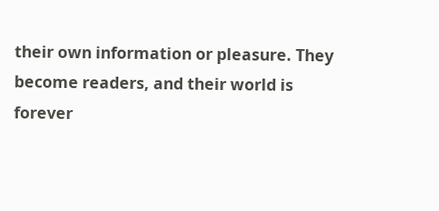their own information or pleasure. They become readers, and their world is forever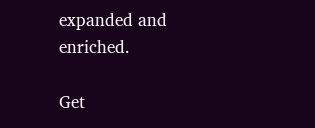expanded and enriched.

Get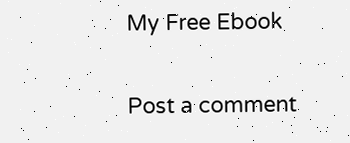My Free Ebook

Post a comment